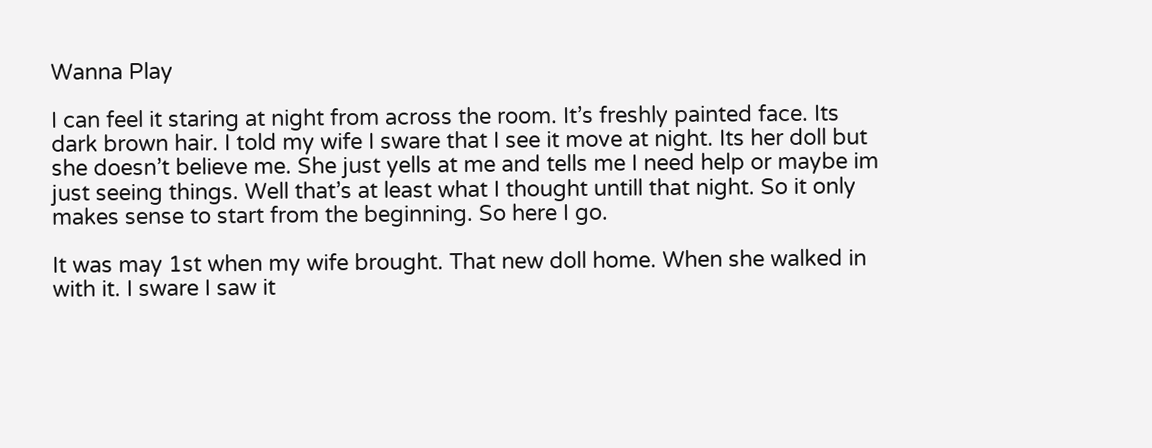Wanna Play

I can feel it staring at night from across the room. It’s freshly painted face. Its dark brown hair. I told my wife I sware that I see it move at night. Its her doll but she doesn’t believe me. She just yells at me and tells me I need help or maybe im just seeing things. Well that’s at least what I thought untill that night. So it only makes sense to start from the beginning. So here I go.

It was may 1st when my wife brought. That new doll home. When she walked in with it. I sware I saw it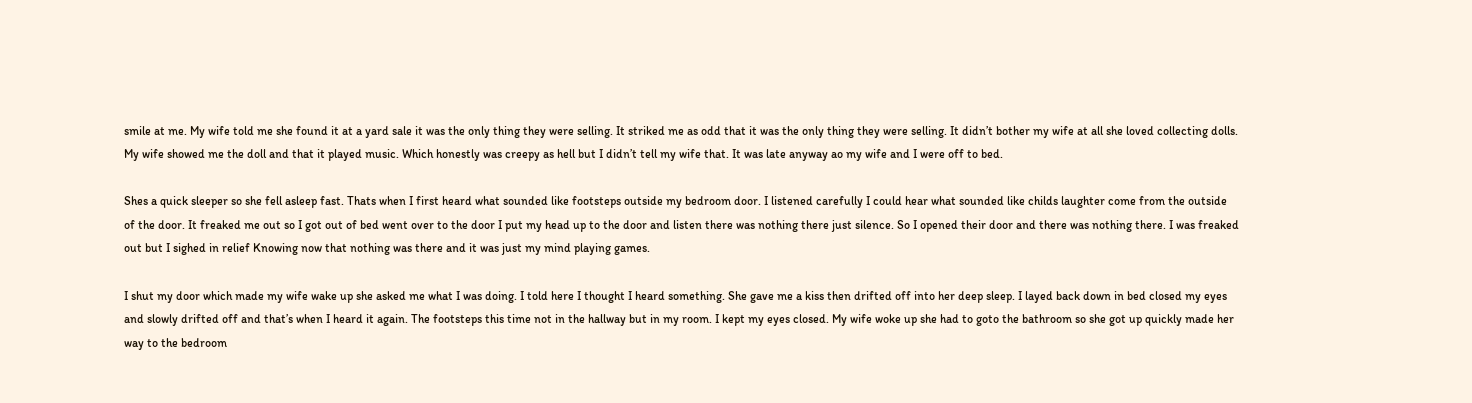smile at me. My wife told me she found it at a yard sale it was the only thing they were selling. It striked me as odd that it was the only thing they were selling. It didn’t bother my wife at all she loved collecting dolls. My wife showed me the doll and that it played music. Which honestly was creepy as hell but I didn’t tell my wife that. It was late anyway ao my wife and I were off to bed.

Shes a quick sleeper so she fell asleep fast. Thats when I first heard what sounded like footsteps outside my bedroom door. I listened carefully I could hear what sounded like childs laughter come from the outside of the door. It freaked me out so I got out of bed went over to the door I put my head up to the door and listen there was nothing there just silence. So I opened their door and there was nothing there. I was freaked out but I sighed in relief Knowing now that nothing was there and it was just my mind playing games.

I shut my door which made my wife wake up she asked me what I was doing. I told here I thought I heard something. She gave me a kiss then drifted off into her deep sleep. I layed back down in bed closed my eyes and slowly drifted off and that’s when I heard it again. The footsteps this time not in the hallway but in my room. I kept my eyes closed. My wife woke up she had to goto the bathroom so she got up quickly made her way to the bedroom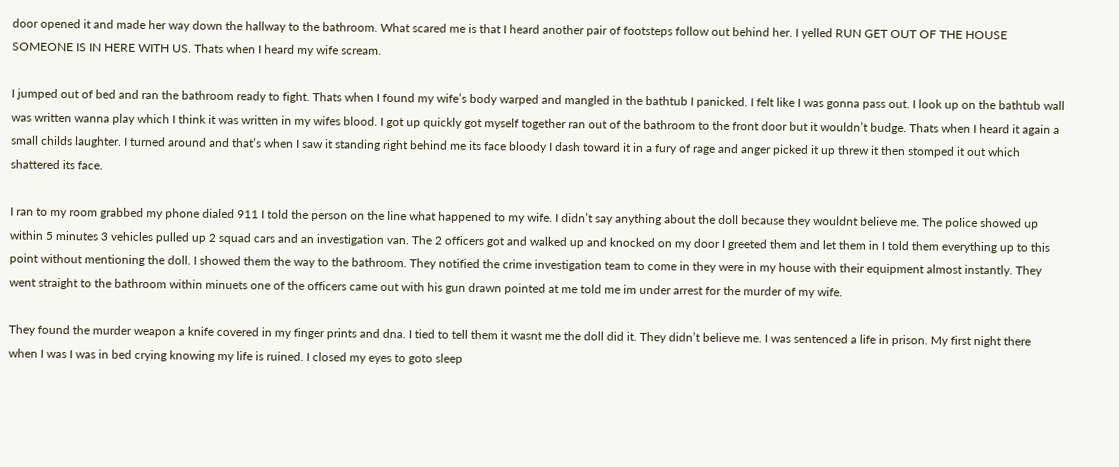door opened it and made her way down the hallway to the bathroom. What scared me is that I heard another pair of footsteps follow out behind her. I yelled RUN GET OUT OF THE HOUSE SOMEONE IS IN HERE WITH US. Thats when I heard my wife scream.

I jumped out of bed and ran the bathroom ready to fight. Thats when I found my wife’s body warped and mangled in the bathtub I panicked. I felt like I was gonna pass out. I look up on the bathtub wall was written wanna play which I think it was written in my wifes blood. I got up quickly got myself together ran out of the bathroom to the front door but it wouldn’t budge. Thats when I heard it again a small childs laughter. I turned around and that’s when I saw it standing right behind me its face bloody I dash toward it in a fury of rage and anger picked it up threw it then stomped it out which shattered its face.

I ran to my room grabbed my phone dialed 911 I told the person on the line what happened to my wife. I didn’t say anything about the doll because they wouldnt believe me. The police showed up within 5 minutes 3 vehicles pulled up 2 squad cars and an investigation van. The 2 officers got and walked up and knocked on my door I greeted them and let them in I told them everything up to this point without mentioning the doll. I showed them the way to the bathroom. They notified the crime investigation team to come in they were in my house with their equipment almost instantly. They went straight to the bathroom within minuets one of the officers came out with his gun drawn pointed at me told me im under arrest for the murder of my wife.

They found the murder weapon a knife covered in my finger prints and dna. I tied to tell them it wasnt me the doll did it. They didn’t believe me. I was sentenced a life in prison. My first night there when I was I was in bed crying knowing my life is ruined. I closed my eyes to goto sleep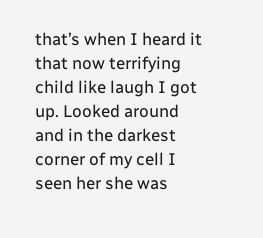that’s when I heard it that now terrifying child like laugh I got up. Looked around and in the darkest corner of my cell I seen her she was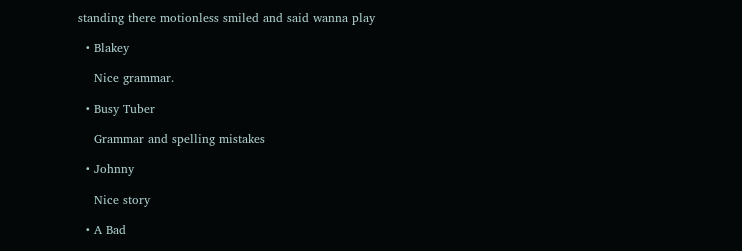standing there motionless smiled and said wanna play

  • Blakey

    Nice grammar.

  • Busy Tuber

    Grammar and spelling mistakes

  • Johnny

    Nice story

  • A Bad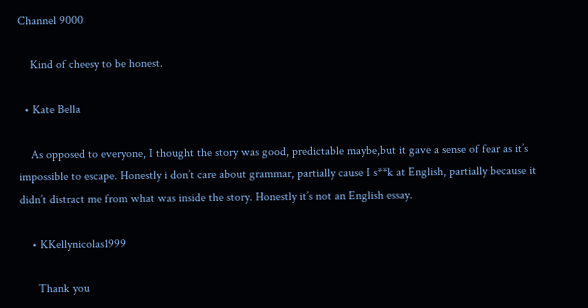Channel 9000

    Kind of cheesy to be honest.

  • Kate Bella

    As opposed to everyone, I thought the story was good, predictable maybe,but it gave a sense of fear as it’s impossible to escape. Honestly i don’t care about grammar, partially cause I s**k at English, partially because it didn’t distract me from what was inside the story. Honestly it’s not an English essay.

    • KKellynicolas1999

      Thank you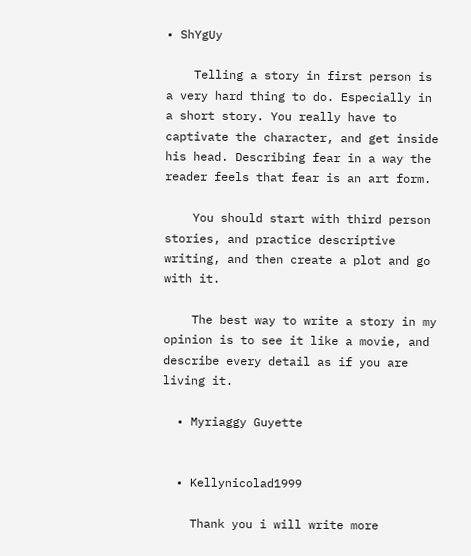• ShYgUy

    Telling a story in first person is a very hard thing to do. Especially in a short story. You really have to captivate the character, and get inside his head. Describing fear in a way the reader feels that fear is an art form.

    You should start with third person stories, and practice descriptive writing, and then create a plot and go with it.

    The best way to write a story in my opinion is to see it like a movie, and describe every detail as if you are living it.

  • Myriaggy Guyette


  • Kellynicolad1999

    Thank you i will write more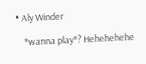• Aly Winder

    *wanna play*? Hehehehehe